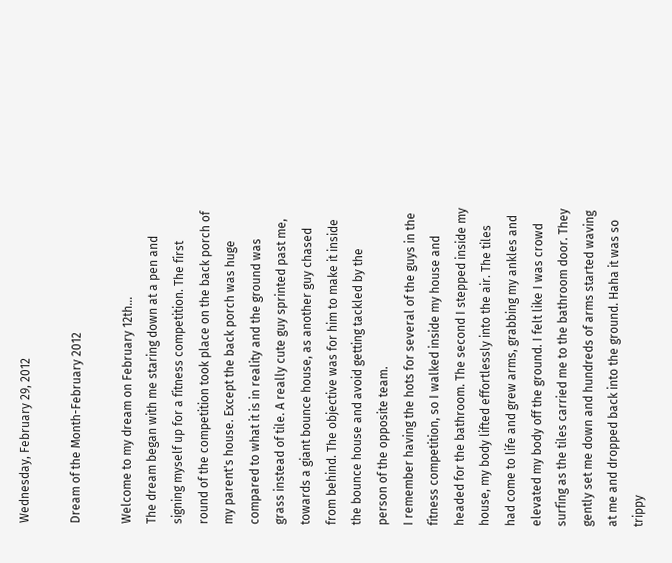Wednesday, February 29, 2012

Dream of the Month-February 2012

Welcome to my dream on February 12th…
The dream began with me staring down at a pen and signing myself up for a fitness competition. The first round of the competition took place on the back porch of my parent's house. Except the back porch was huge compared to what it is in reality and the ground was grass instead of tile. A really cute guy sprinted past me, towards a giant bounce house, as another guy chased from behind. The objective was for him to make it inside the bounce house and avoid getting tackled by the person of the opposite team.
I remember having the hots for several of the guys in the fitness competition, so I walked inside my house and headed for the bathroom. The second I stepped inside my house, my body lifted effortlessly into the air. The tiles had come to life and grew arms, grabbing my ankles and elevated my body off the ground. I felt like I was crowd surfing as the tiles carried me to the bathroom door. They gently set me down and hundreds of arms started waving at me and dropped back into the ground. Haha it was so trippy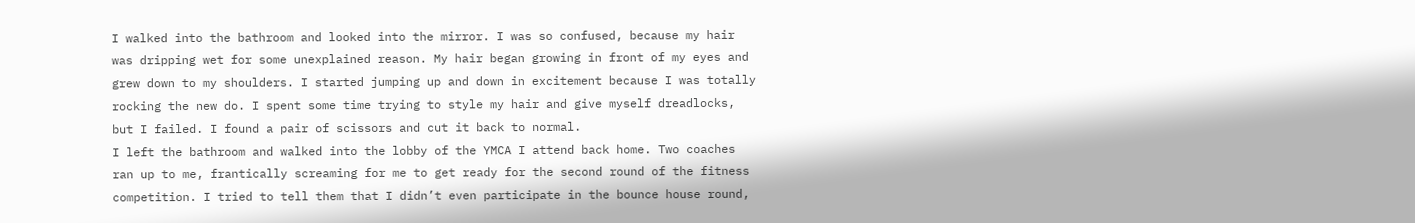I walked into the bathroom and looked into the mirror. I was so confused, because my hair was dripping wet for some unexplained reason. My hair began growing in front of my eyes and grew down to my shoulders. I started jumping up and down in excitement because I was totally rocking the new do. I spent some time trying to style my hair and give myself dreadlocks, but I failed. I found a pair of scissors and cut it back to normal.
I left the bathroom and walked into the lobby of the YMCA I attend back home. Two coaches ran up to me, frantically screaming for me to get ready for the second round of the fitness competition. I tried to tell them that I didn’t even participate in the bounce house round,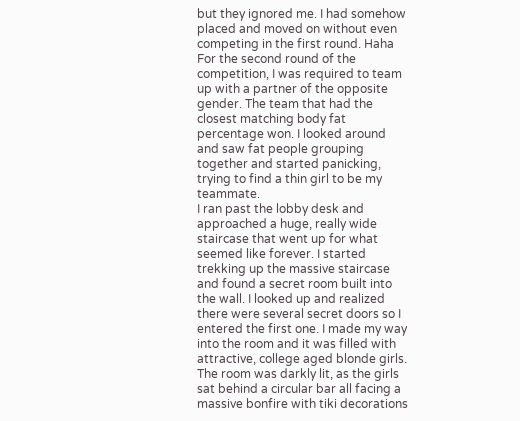but they ignored me. I had somehow placed and moved on without even competing in the first round. Haha
For the second round of the competition, I was required to team up with a partner of the opposite gender. The team that had the closest matching body fat percentage won. I looked around and saw fat people grouping together and started panicking, trying to find a thin girl to be my teammate.
I ran past the lobby desk and approached a huge, really wide staircase that went up for what seemed like forever. I started trekking up the massive staircase and found a secret room built into the wall. I looked up and realized there were several secret doors so I entered the first one. I made my way into the room and it was filled with attractive, college aged blonde girls.
The room was darkly lit, as the girls sat behind a circular bar all facing a massive bonfire with tiki decorations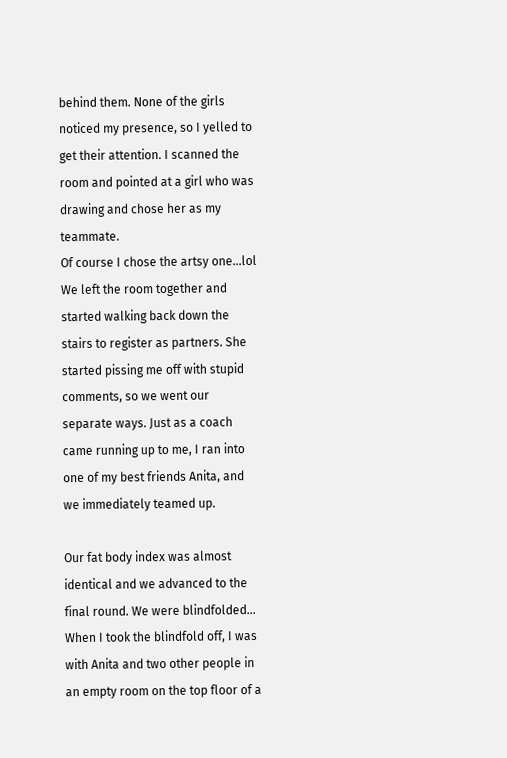behind them. None of the girls noticed my presence, so I yelled to get their attention. I scanned the room and pointed at a girl who was drawing and chose her as my teammate.
Of course I chose the artsy one…lol
We left the room together and started walking back down the stairs to register as partners. She started pissing me off with stupid comments, so we went our separate ways. Just as a coach came running up to me, I ran into one of my best friends Anita, and we immediately teamed up.

Our fat body index was almost identical and we advanced to the final round. We were blindfolded...
When I took the blindfold off, I was with Anita and two other people in an empty room on the top floor of a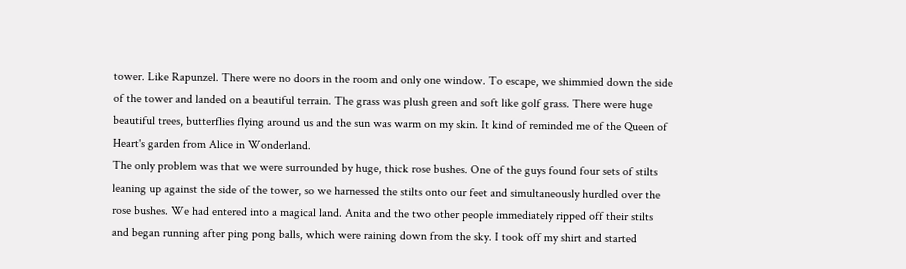tower. Like Rapunzel. There were no doors in the room and only one window. To escape, we shimmied down the side of the tower and landed on a beautiful terrain. The grass was plush green and soft like golf grass. There were huge beautiful trees, butterflies flying around us and the sun was warm on my skin. It kind of reminded me of the Queen of Heart's garden from Alice in Wonderland.
The only problem was that we were surrounded by huge, thick rose bushes. One of the guys found four sets of stilts leaning up against the side of the tower, so we harnessed the stilts onto our feet and simultaneously hurdled over the rose bushes. We had entered into a magical land. Anita and the two other people immediately ripped off their stilts and began running after ping pong balls, which were raining down from the sky. I took off my shirt and started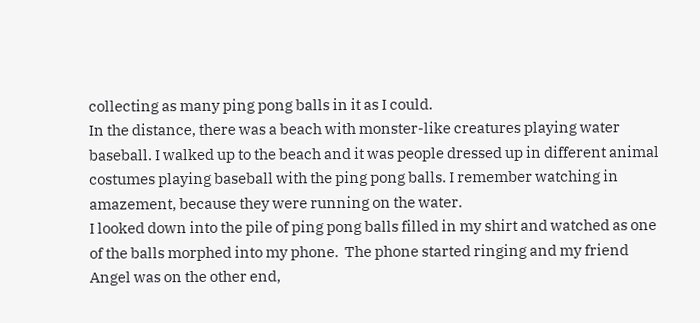collecting as many ping pong balls in it as I could.
In the distance, there was a beach with monster-like creatures playing water baseball. I walked up to the beach and it was people dressed up in different animal costumes playing baseball with the ping pong balls. I remember watching in amazement, because they were running on the water.
I looked down into the pile of ping pong balls filled in my shirt and watched as one of the balls morphed into my phone.  The phone started ringing and my friend Angel was on the other end,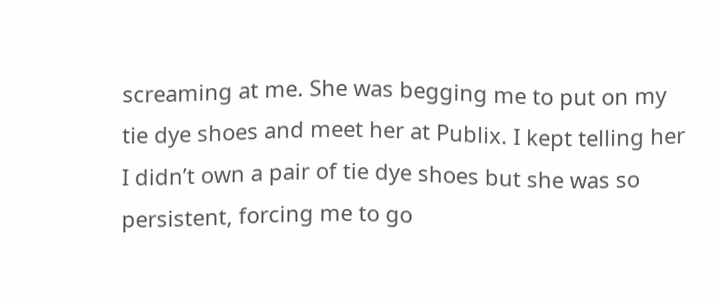screaming at me. She was begging me to put on my tie dye shoes and meet her at Publix. I kept telling her I didn’t own a pair of tie dye shoes but she was so persistent, forcing me to go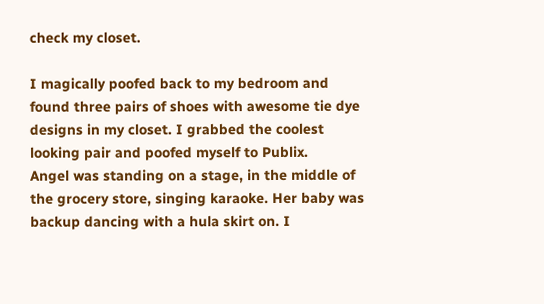check my closet.

I magically poofed back to my bedroom and found three pairs of shoes with awesome tie dye designs in my closet. I grabbed the coolest looking pair and poofed myself to Publix.
Angel was standing on a stage, in the middle of the grocery store, singing karaoke. Her baby was backup dancing with a hula skirt on. I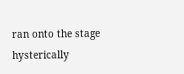ran onto the stage hysterically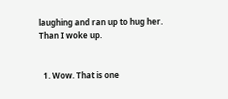laughing and ran up to hug her.
Than I woke up.


  1. Wow. That is one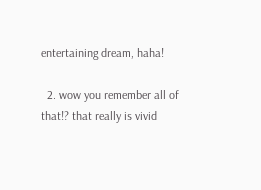entertaining dream, haha!

  2. wow you remember all of that!? that really is vivid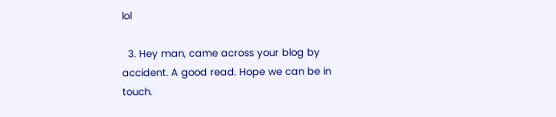lol

  3. Hey man, came across your blog by accident. A good read. Hope we can be in touch.